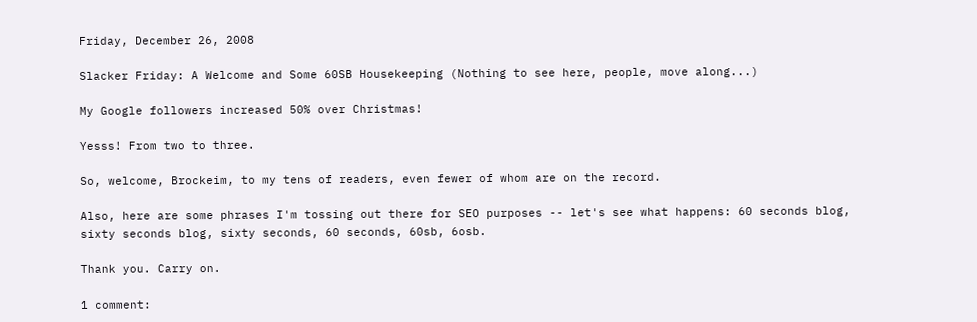Friday, December 26, 2008

Slacker Friday: A Welcome and Some 60SB Housekeeping (Nothing to see here, people, move along...)

My Google followers increased 50% over Christmas!

Yesss! From two to three.

So, welcome, Brockeim, to my tens of readers, even fewer of whom are on the record.

Also, here are some phrases I'm tossing out there for SEO purposes -- let's see what happens: 60 seconds blog, sixty seconds blog, sixty seconds, 60 seconds, 60sb, 6osb.

Thank you. Carry on.

1 comment: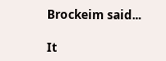Brockeim said...

It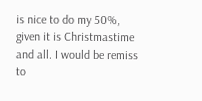is nice to do my 50%, given it is Christmastime and all. I would be remiss to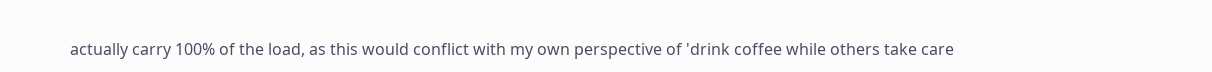actually carry 100% of the load, as this would conflict with my own perspective of 'drink coffee while others take care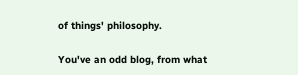of things' philosophy.

You've an odd blog, from what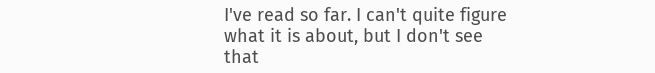I've read so far. I can't quite figure what it is about, but I don't see that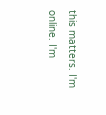this matters. I'm online. I'm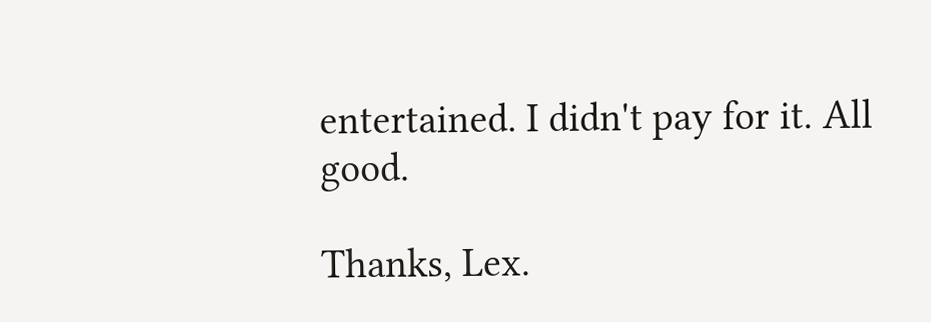entertained. I didn't pay for it. All good.

Thanks, Lex.